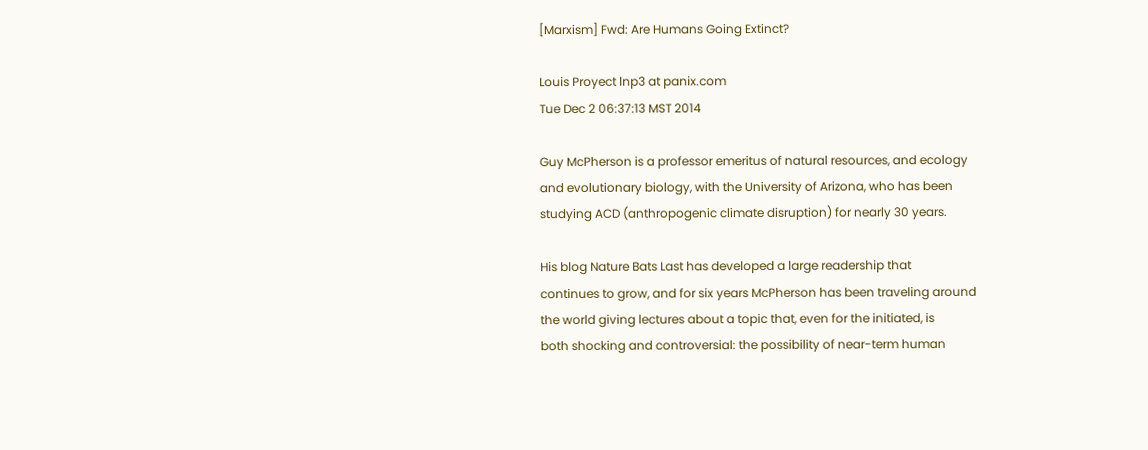[Marxism] Fwd: Are Humans Going Extinct?

Louis Proyect lnp3 at panix.com
Tue Dec 2 06:37:13 MST 2014

Guy McPherson is a professor emeritus of natural resources, and ecology
and evolutionary biology, with the University of Arizona, who has been
studying ACD (anthropogenic climate disruption) for nearly 30 years.

His blog Nature Bats Last has developed a large readership that
continues to grow, and for six years McPherson has been traveling around
the world giving lectures about a topic that, even for the initiated, is
both shocking and controversial: the possibility of near-term human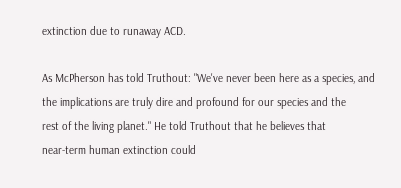extinction due to runaway ACD.

As McPherson has told Truthout: "We've never been here as a species, and
the implications are truly dire and profound for our species and the
rest of the living planet." He told Truthout that he believes that
near-term human extinction could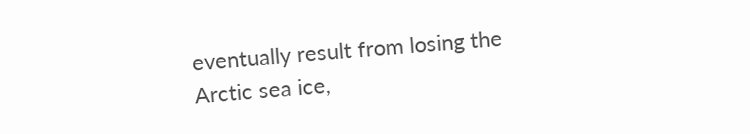eventually result from losing the
Arctic sea ice,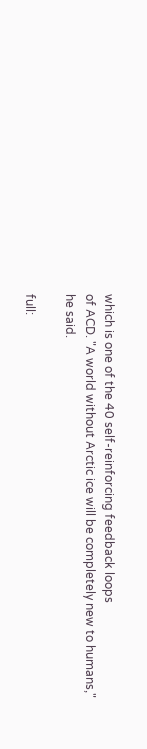which is one of the 40 self-reinforcing feedback loops
of ACD. "A world without Arctic ice will be completely new to humans,"
he said.

full: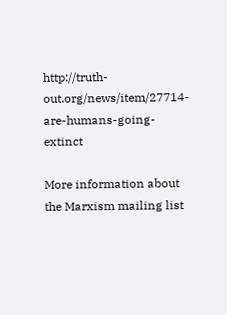http://truth-out.org/news/item/27714-are-humans-going-extinct

More information about the Marxism mailing list